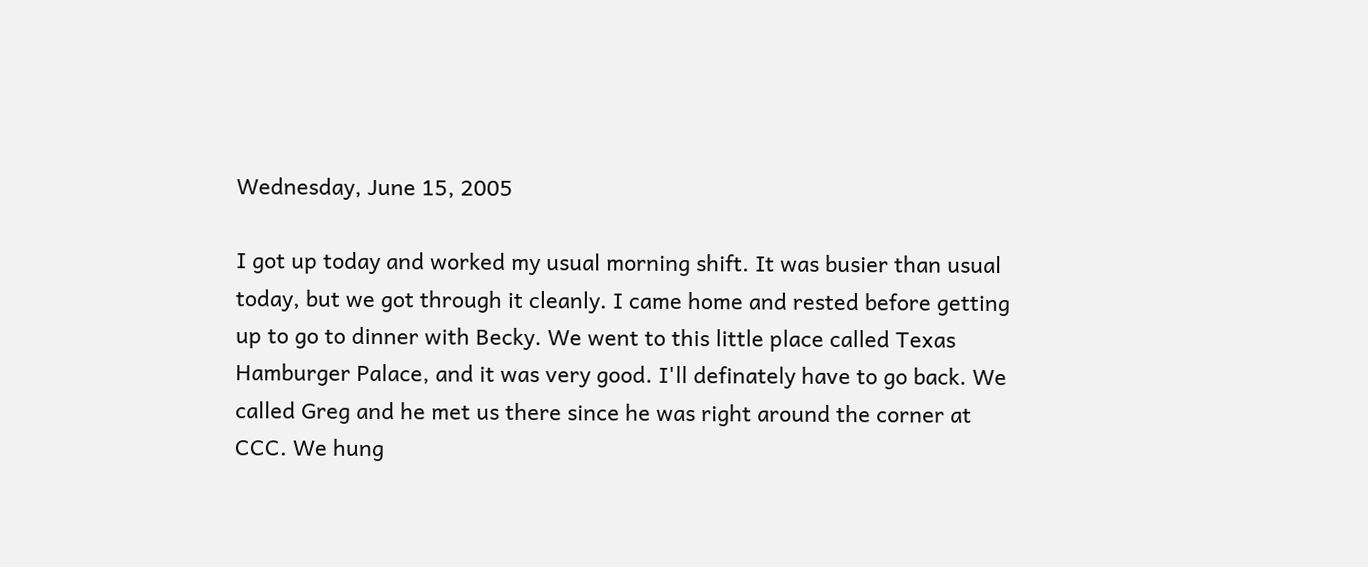Wednesday, June 15, 2005

I got up today and worked my usual morning shift. It was busier than usual today, but we got through it cleanly. I came home and rested before getting up to go to dinner with Becky. We went to this little place called Texas Hamburger Palace, and it was very good. I'll definately have to go back. We called Greg and he met us there since he was right around the corner at CCC. We hung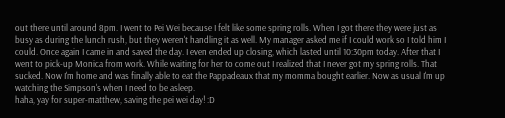out there until around 8pm. I went to Pei Wei because I felt like some spring rolls. When I got there they were just as busy as during the lunch rush, but they weren't handling it as well. My manager asked me if I could work so I told him I could. Once again I came in and saved the day. I even ended up closing, which lasted until 10:30pm today. After that I went to pick-up Monica from work. While waiting for her to come out I realized that I never got my spring rolls. That sucked. Now I'm home and was finally able to eat the Pappadeaux that my momma bought earlier. Now as usual I'm up watching the Simpson's when I need to be asleep.
haha, yay for super-matthew, saving the pei wei day! :D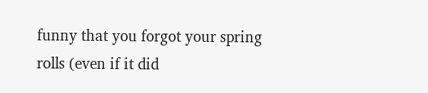funny that you forgot your spring rolls (even if it did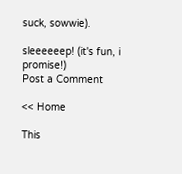suck, sowwie).

sleeeeeep! (it's fun, i promise!)
Post a Comment

<< Home

This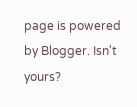page is powered by Blogger. Isn't yours?